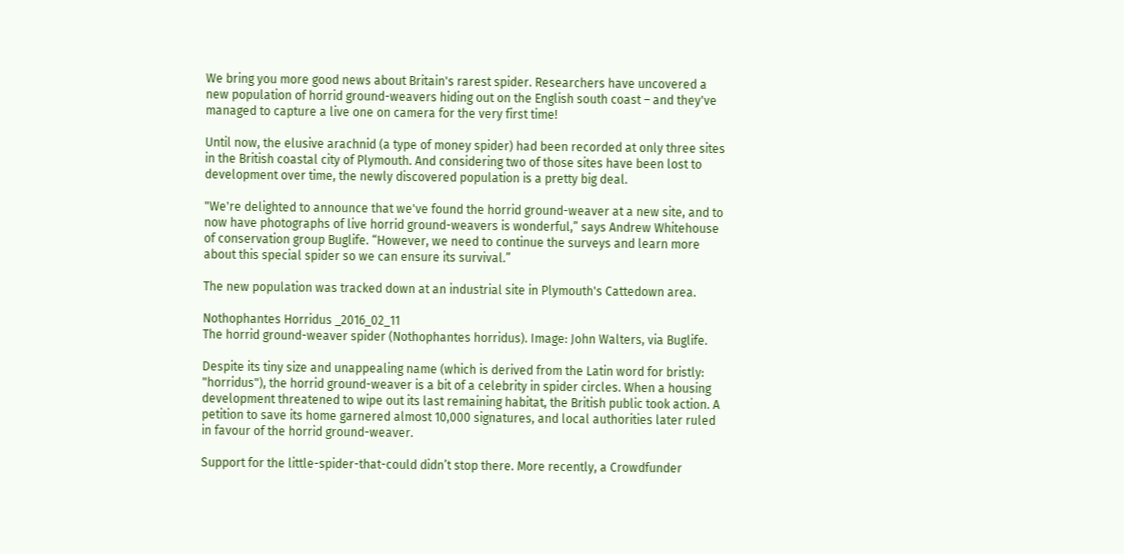We bring you more good news about Britain's rarest spider. Researchers have uncovered a new population of horrid ground-weavers hiding out on the English south coast – and they've managed to capture a live one on camera for the very first time!

Until now, the elusive arachnid (a type of money spider) had been recorded at only three sites in the British coastal city of Plymouth. And considering two of those sites have been lost to development over time, the newly discovered population is a pretty big deal.

"We're delighted to announce that we've found the horrid ground-weaver at a new site, and to now have photographs of live horrid ground-weavers is wonderful,” says Andrew Whitehouse of conservation group Buglife. “However, we need to continue the surveys and learn more about this special spider so we can ensure its survival.”

The new population was tracked down at an industrial site in Plymouth's Cattedown area.

Nothophantes Horridus _2016_02_11
The horrid ground-weaver spider (Nothophantes horridus). Image: John Walters, via Buglife.

Despite its tiny size and unappealing name (which is derived from the Latin word for bristly: "horridus"), the horrid ground-weaver is a bit of a celebrity in spider circles. When a housing development threatened to wipe out its last remaining habitat, the British public took action. A petition to save its home garnered almost 10,000 signatures, and local authorities later ruled in favour of the horrid ground-weaver.

Support for the little-spider-that-could didn’t stop there. More recently, a Crowdfunder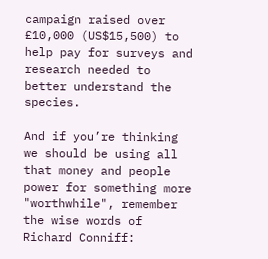campaign raised over £10,000 (US$15,500) to help pay for surveys and research needed to better understand the species.

And if you’re thinking we should be using all that money and people power for something more "worthwhile", remember the wise words of Richard Conniff: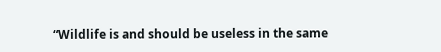“Wildlife is and should be useless in the same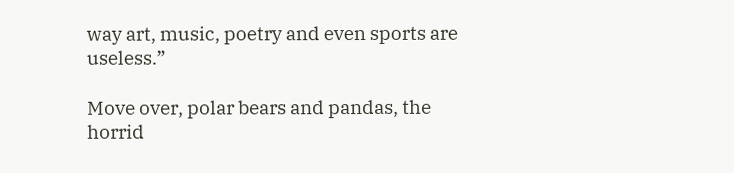way art, music, poetry and even sports are useless.”

Move over, polar bears and pandas, the horrid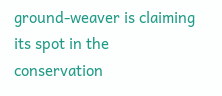ground-weaver is claiming its spot in the conservation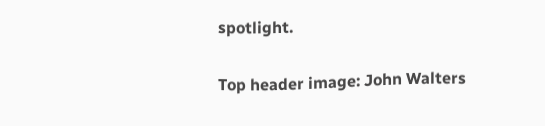spotlight.


Top header image: John Walters